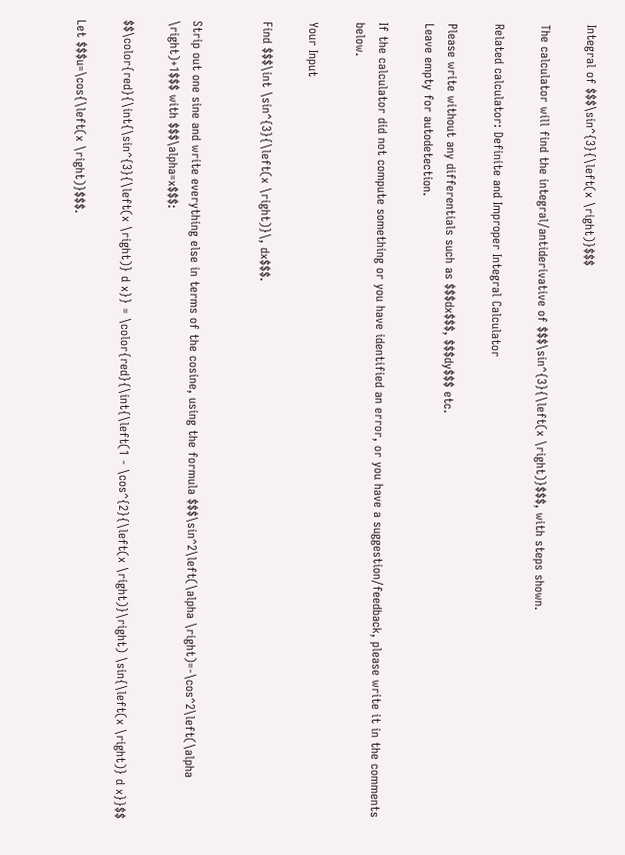Integral of $$$\sin^{3}{\left(x \right)}$$$

The calculator will find the integral/antiderivative of $$$\sin^{3}{\left(x \right)}$$$, with steps shown.

Related calculator: Definite and Improper Integral Calculator

Please write without any differentials such as $$$dx$$$, $$$dy$$$ etc.
Leave empty for autodetection.

If the calculator did not compute something or you have identified an error, or you have a suggestion/feedback, please write it in the comments below.

Your Input

Find $$$\int \sin^{3}{\left(x \right)}\, dx$$$.


Strip out one sine and write everything else in terms of the cosine, using the formula $$$\sin^2\left(\alpha \right)=-\cos^2\left(\alpha \right)+1$$$ with $$$\alpha=x$$$:

$$\color{red}{\int{\sin^{3}{\left(x \right)} d x}} = \color{red}{\int{\left(1 - \cos^{2}{\left(x \right)}\right) \sin{\left(x \right)} d x}}$$

Let $$$u=\cos{\left(x \right)}$$$.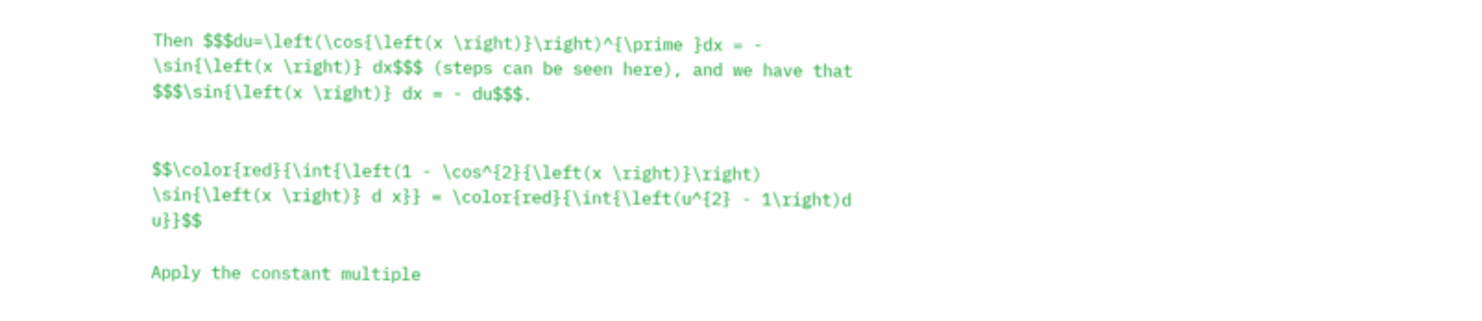Then $$$du=\left(\cos{\left(x \right)}\right)^{\prime }dx = - \sin{\left(x \right)} dx$$$ (steps can be seen here), and we have that $$$\sin{\left(x \right)} dx = - du$$$.


$$\color{red}{\int{\left(1 - \cos^{2}{\left(x \right)}\right) \sin{\left(x \right)} d x}} = \color{red}{\int{\left(u^{2} - 1\right)d u}}$$

Apply the constant multiple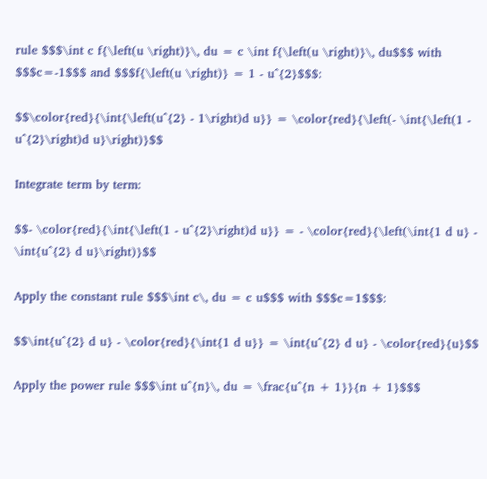rule $$$\int c f{\left(u \right)}\, du = c \int f{\left(u \right)}\, du$$$ with $$$c=-1$$$ and $$$f{\left(u \right)} = 1 - u^{2}$$$:

$$\color{red}{\int{\left(u^{2} - 1\right)d u}} = \color{red}{\left(- \int{\left(1 - u^{2}\right)d u}\right)}$$

Integrate term by term:

$$- \color{red}{\int{\left(1 - u^{2}\right)d u}} = - \color{red}{\left(\int{1 d u} - \int{u^{2} d u}\right)}$$

Apply the constant rule $$$\int c\, du = c u$$$ with $$$c=1$$$:

$$\int{u^{2} d u} - \color{red}{\int{1 d u}} = \int{u^{2} d u} - \color{red}{u}$$

Apply the power rule $$$\int u^{n}\, du = \frac{u^{n + 1}}{n + 1}$$$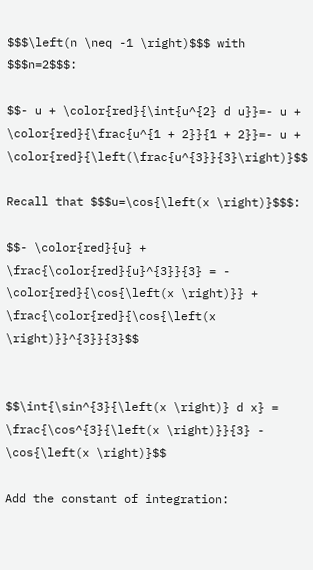$$$\left(n \neq -1 \right)$$$ with $$$n=2$$$:

$$- u + \color{red}{\int{u^{2} d u}}=- u + \color{red}{\frac{u^{1 + 2}}{1 + 2}}=- u + \color{red}{\left(\frac{u^{3}}{3}\right)}$$

Recall that $$$u=\cos{\left(x \right)}$$$:

$$- \color{red}{u} + \frac{\color{red}{u}^{3}}{3} = - \color{red}{\cos{\left(x \right)}} + \frac{\color{red}{\cos{\left(x \right)}}^{3}}{3}$$


$$\int{\sin^{3}{\left(x \right)} d x} = \frac{\cos^{3}{\left(x \right)}}{3} - \cos{\left(x \right)}$$

Add the constant of integration: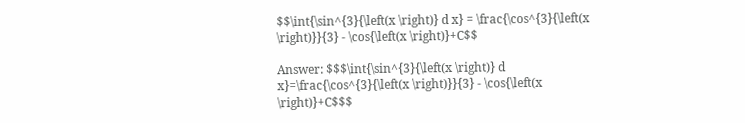$$\int{\sin^{3}{\left(x \right)} d x} = \frac{\cos^{3}{\left(x \right)}}{3} - \cos{\left(x \right)}+C$$

Answer: $$$\int{\sin^{3}{\left(x \right)} d x}=\frac{\cos^{3}{\left(x \right)}}{3} - \cos{\left(x \right)}+C$$$